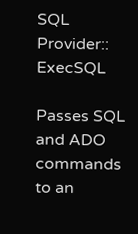SQL Provider:: ExecSQL

Passes SQL and ADO commands to an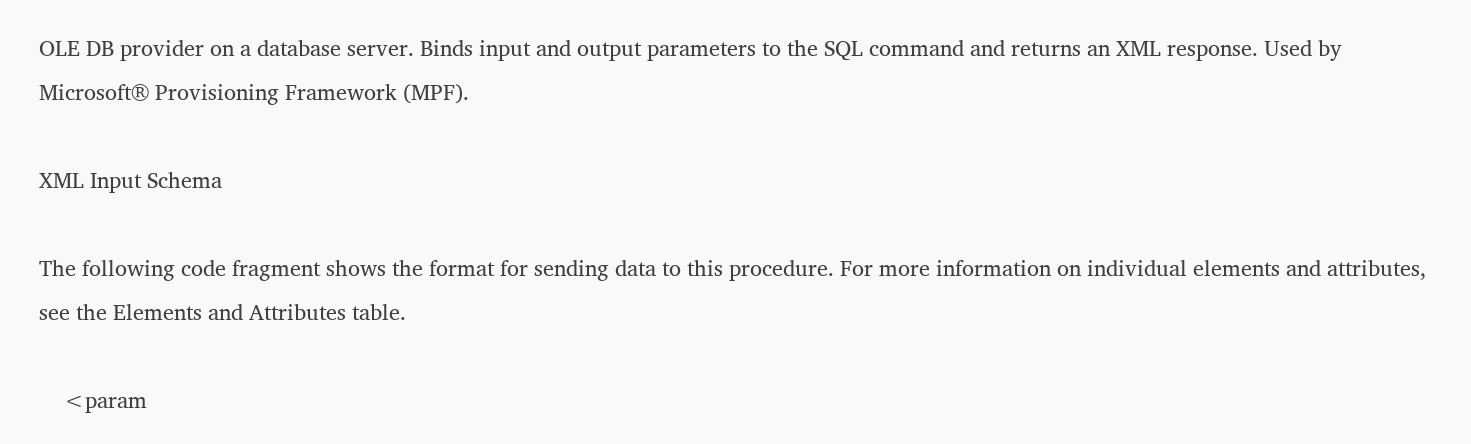OLE DB provider on a database server. Binds input and output parameters to the SQL command and returns an XML response. Used by Microsoft® Provisioning Framework (MPF).

XML Input Schema

The following code fragment shows the format for sending data to this procedure. For more information on individual elements and attributes, see the Elements and Attributes table.

    <param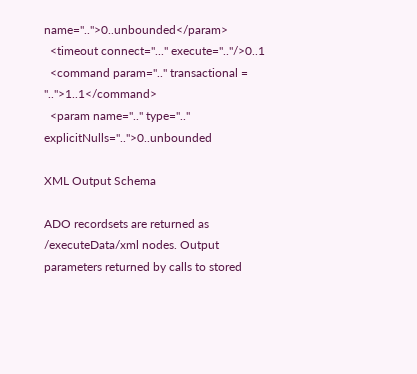name="..">0..unbounded</param>
  <timeout connect="..." execute=".."/>0..1
  <command param=".." transactional = "..">1..1</command>
  <param name=".." type=".." explicitNulls="..">0..unbounded

XML Output Schema

ADO recordsets are returned as /executeData/xml nodes. Output parameters returned by calls to stored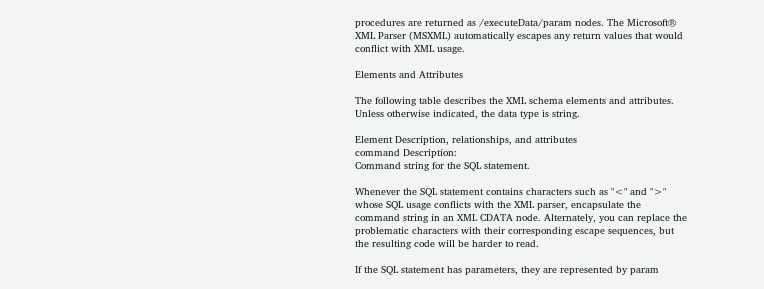procedures are returned as /executeData/param nodes. The Microsoft® XML Parser (MSXML) automatically escapes any return values that would conflict with XML usage.

Elements and Attributes

The following table describes the XML schema elements and attributes. Unless otherwise indicated, the data type is string.

Element Description, relationships, and attributes
command Description:
Command string for the SQL statement.

Whenever the SQL statement contains characters such as "<" and ">" whose SQL usage conflicts with the XML parser, encapsulate the command string in an XML CDATA node. Alternately, you can replace the problematic characters with their corresponding escape sequences, but the resulting code will be harder to read.

If the SQL statement has parameters, they are represented by param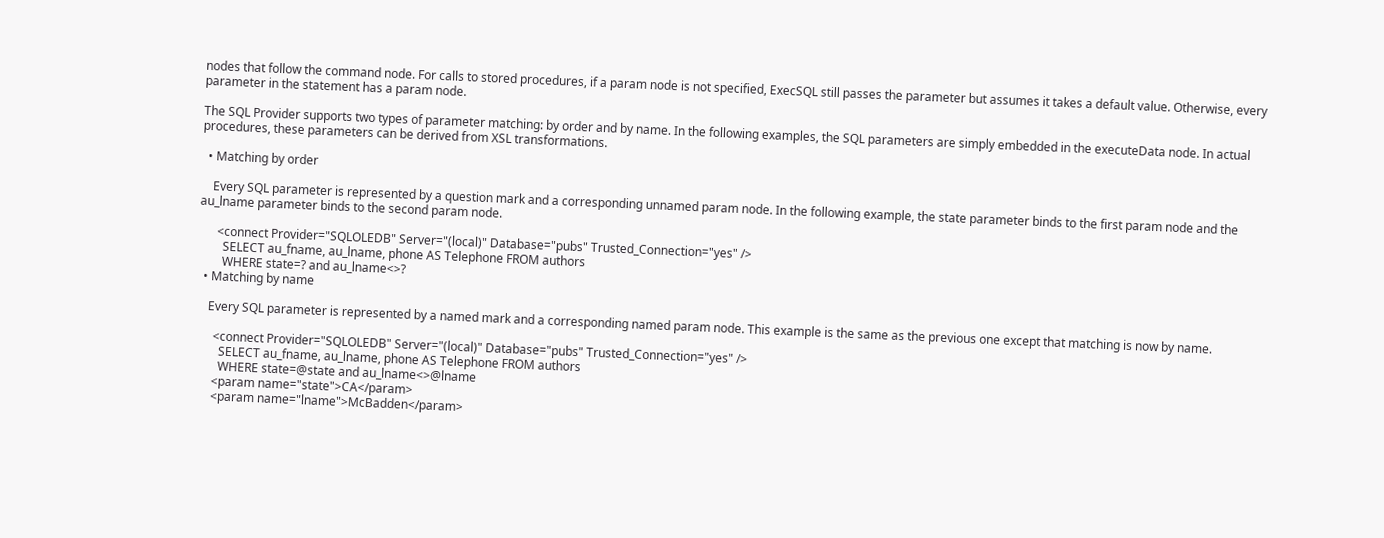nodes that follow the command node. For calls to stored procedures, if a param node is not specified, ExecSQL still passes the parameter but assumes it takes a default value. Otherwise, every parameter in the statement has a param node.

The SQL Provider supports two types of parameter matching: by order and by name. In the following examples, the SQL parameters are simply embedded in the executeData node. In actual procedures, these parameters can be derived from XSL transformations.

  • Matching by order

    Every SQL parameter is represented by a question mark and a corresponding unnamed param node. In the following example, the state parameter binds to the first param node and the au_lname parameter binds to the second param node.

      <connect Provider="SQLOLEDB" Server="(local)" Database="pubs" Trusted_Connection="yes" />
        SELECT au_fname, au_lname, phone AS Telephone FROM authors
        WHERE state=? and au_lname<>?
  • Matching by name

    Every SQL parameter is represented by a named mark and a corresponding named param node. This example is the same as the previous one except that matching is now by name.

      <connect Provider="SQLOLEDB" Server="(local)" Database="pubs" Trusted_Connection="yes" />
        SELECT au_fname, au_lname, phone AS Telephone FROM authors
        WHERE state=@state and au_lname<>@lname
      <param name="state">CA</param>
      <param name="lname">McBadden</param>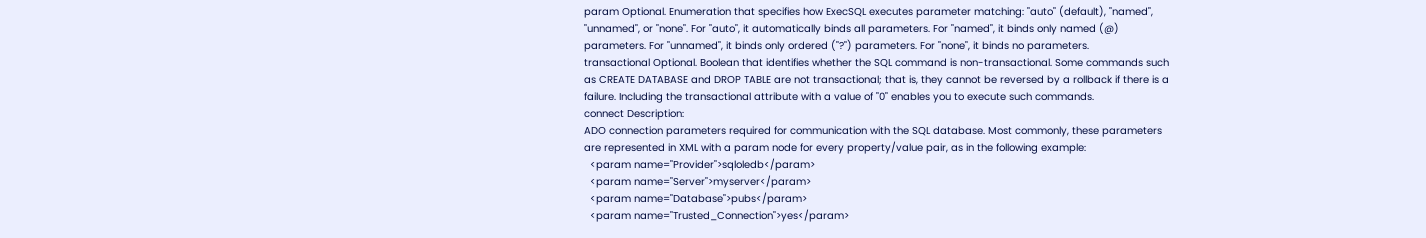param Optional. Enumeration that specifies how ExecSQL executes parameter matching: "auto" (default), "named", "unnamed", or "none". For "auto", it automatically binds all parameters. For "named", it binds only named (@) parameters. For "unnamed", it binds only ordered ("?") parameters. For "none", it binds no parameters.
transactional Optional. Boolean that identifies whether the SQL command is non-transactional. Some commands such as CREATE DATABASE and DROP TABLE are not transactional; that is, they cannot be reversed by a rollback if there is a failure. Including the transactional attribute with a value of "0" enables you to execute such commands.
connect Description:
ADO connection parameters required for communication with the SQL database. Most commonly, these parameters are represented in XML with a param node for every property/value pair, as in the following example:
  <param name="Provider">sqloledb</param>
  <param name="Server">myserver</param>
  <param name="Database">pubs</param>
  <param name="Trusted_Connection">yes</param>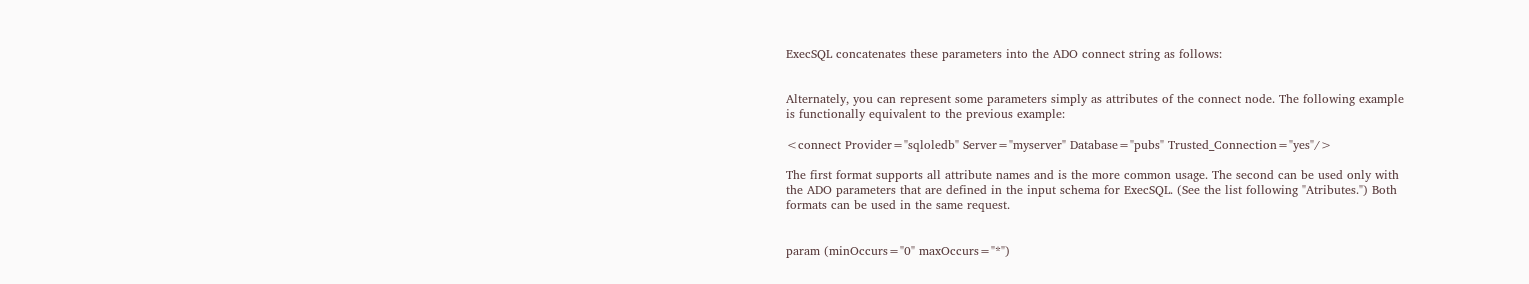ExecSQL concatenates these parameters into the ADO connect string as follows:


Alternately, you can represent some parameters simply as attributes of the connect node. The following example is functionally equivalent to the previous example:

<connect Provider="sqloledb" Server="myserver" Database="pubs" Trusted_Connection="yes"/>

The first format supports all attribute names and is the more common usage. The second can be used only with the ADO parameters that are defined in the input schema for ExecSQL. (See the list following "Atributes.") Both formats can be used in the same request.


param (minOccurs="0" maxOccurs="*")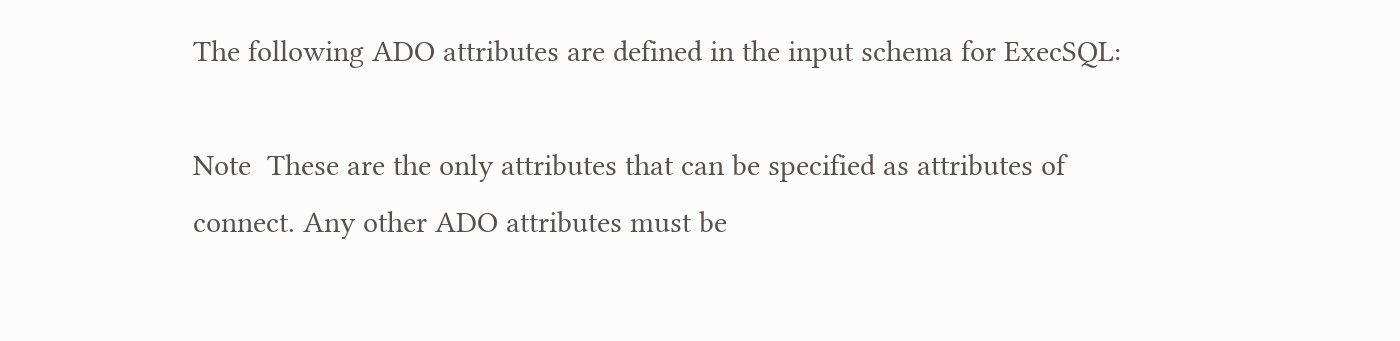The following ADO attributes are defined in the input schema for ExecSQL:

Note  These are the only attributes that can be specified as attributes of connect. Any other ADO attributes must be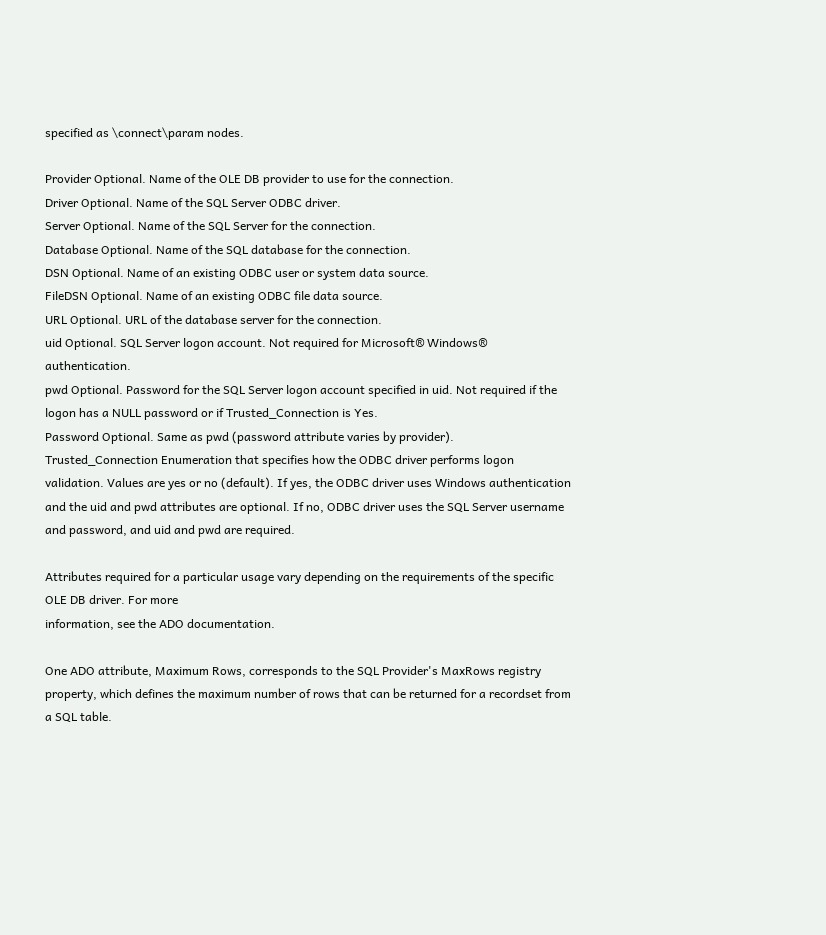specified as \connect\param nodes.

Provider Optional. Name of the OLE DB provider to use for the connection.
Driver Optional. Name of the SQL Server ODBC driver.
Server Optional. Name of the SQL Server for the connection.
Database Optional. Name of the SQL database for the connection.
DSN Optional. Name of an existing ODBC user or system data source.
FileDSN Optional. Name of an existing ODBC file data source.
URL Optional. URL of the database server for the connection.
uid Optional. SQL Server logon account. Not required for Microsoft® Windows® authentication.
pwd Optional. Password for the SQL Server logon account specified in uid. Not required if the logon has a NULL password or if Trusted_Connection is Yes.
Password Optional. Same as pwd (password attribute varies by provider).
Trusted_Connection Enumeration that specifies how the ODBC driver performs logon validation. Values are yes or no (default). If yes, the ODBC driver uses Windows authentication and the uid and pwd attributes are optional. If no, ODBC driver uses the SQL Server username and password, and uid and pwd are required.

Attributes required for a particular usage vary depending on the requirements of the specific OLE DB driver. For more
information, see the ADO documentation.

One ADO attribute, Maximum Rows, corresponds to the SQL Provider's MaxRows registry property, which defines the maximum number of rows that can be returned for a recordset from a SQL table.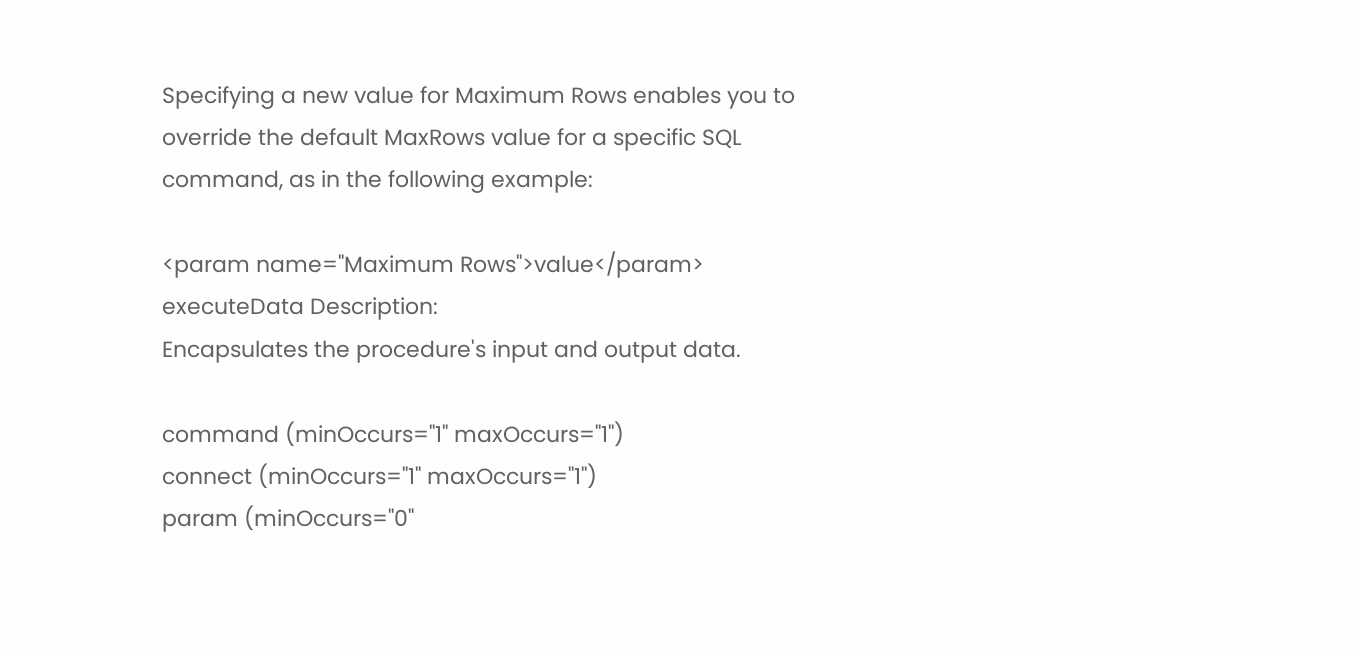Specifying a new value for Maximum Rows enables you to override the default MaxRows value for a specific SQL command, as in the following example:

<param name="Maximum Rows">value</param>
executeData Description:
Encapsulates the procedure's input and output data.

command (minOccurs="1" maxOccurs="1")
connect (minOccurs="1" maxOccurs="1")
param (minOccurs="0"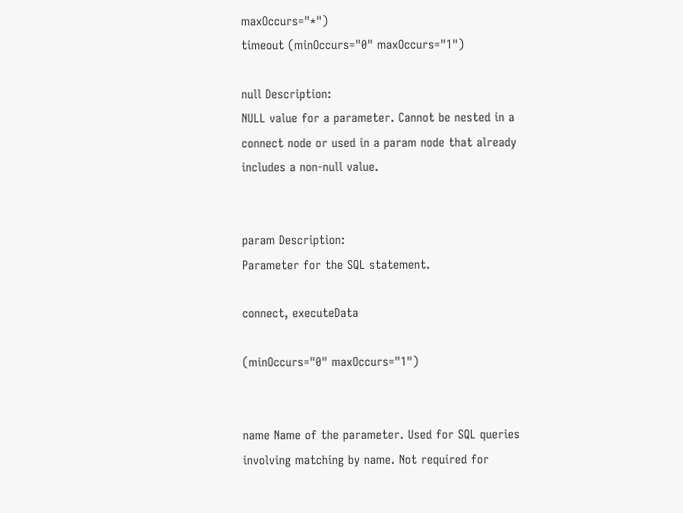maxOccurs="*")
timeout (minOccurs="0" maxOccurs="1")

null Description:
NULL value for a parameter. Cannot be nested in a connect node or used in a param node that already includes a non-null value.


param Description:
Parameter for the SQL statement.

connect, executeData

(minOccurs="0" maxOccurs="1")


name Name of the parameter. Used for SQL queries involving matching by name. Not required for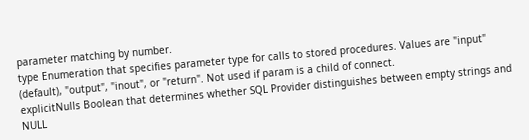parameter matching by number.
type Enumeration that specifies parameter type for calls to stored procedures. Values are "input" (default), "output", "inout", or "return". Not used if param is a child of connect.
explicitNulls Boolean that determines whether SQL Provider distinguishes between empty strings and NULL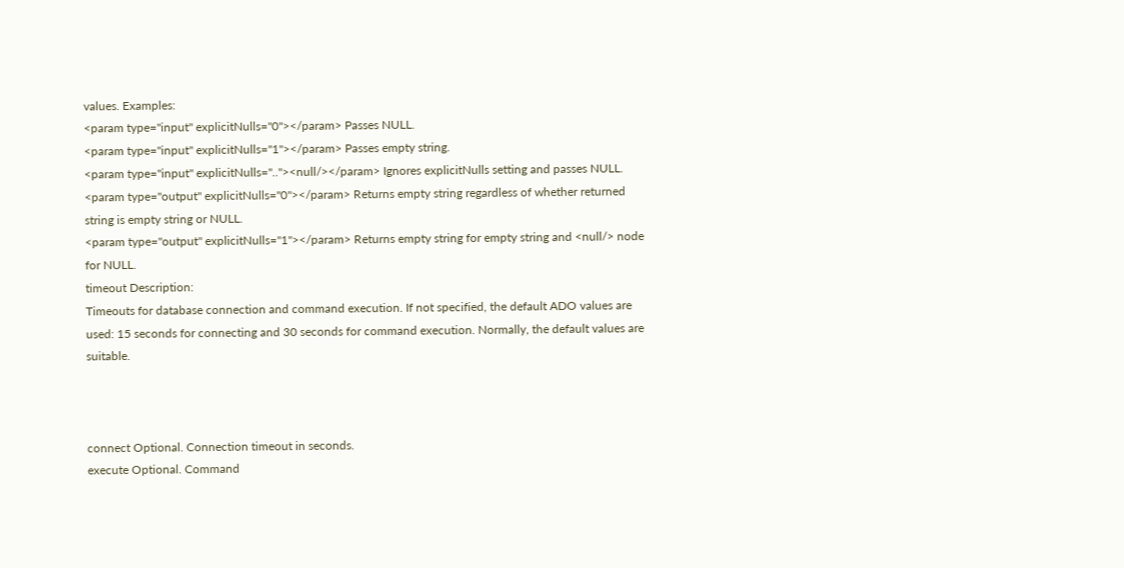values. Examples:
<param type="input" explicitNulls="0"></param> Passes NULL.
<param type="input" explicitNulls="1"></param> Passes empty string.
<param type="input" explicitNulls=".."><null/></param> Ignores explicitNulls setting and passes NULL.
<param type="output" explicitNulls="0"></param> Returns empty string regardless of whether returned string is empty string or NULL.
<param type="output" explicitNulls="1"></param> Returns empty string for empty string and <null/> node for NULL.
timeout Description:
Timeouts for database connection and command execution. If not specified, the default ADO values are used: 15 seconds for connecting and 30 seconds for command execution. Normally, the default values are suitable.



connect Optional. Connection timeout in seconds.
execute Optional. Command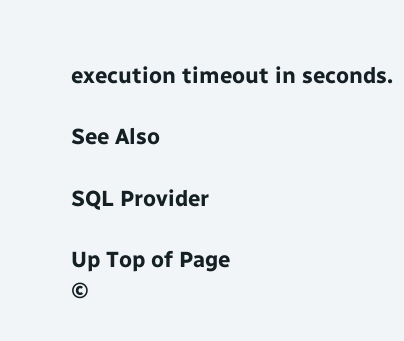execution timeout in seconds.

See Also

SQL Provider

Up Top of Page
©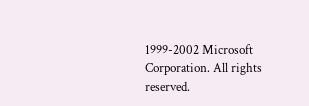1999-2002 Microsoft Corporation. All rights reserved.